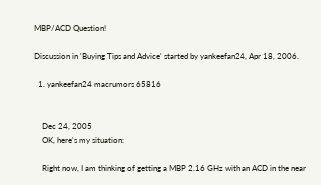MBP/ACD Question!

Discussion in 'Buying Tips and Advice' started by yankeefan24, Apr 18, 2006.

  1. yankeefan24 macrumors 65816


    Dec 24, 2005
    OK, here's my situation:

    Right now, I am thinking of getting a MBP 2.16 GHz with an ACD in the near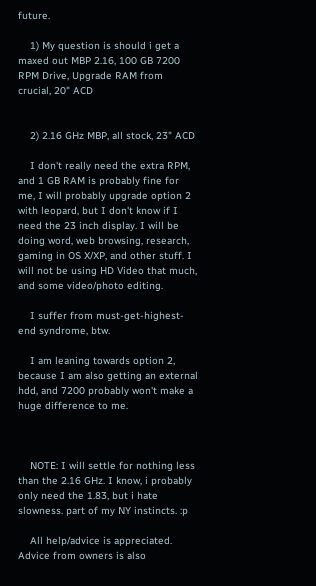future.

    1) My question is should i get a maxed out MBP 2.16, 100 GB 7200 RPM Drive, Upgrade RAM from crucial, 20" ACD


    2) 2.16 GHz MBP, all stock, 23" ACD

    I don't really need the extra RPM, and 1 GB RAM is probably fine for me, I will probably upgrade option 2 with leopard, but I don't know if I need the 23 inch display. I will be doing word, web browsing, research, gaming in OS X/XP, and other stuff. I will not be using HD Video that much, and some video/photo editing.

    I suffer from must-get-highest-end syndrome, btw.

    I am leaning towards option 2, because I am also getting an external hdd, and 7200 probably won't make a huge difference to me.



    NOTE: I will settle for nothing less than the 2.16 GHz. I know, i probably only need the 1.83, but i hate slowness. part of my NY instincts. :p

    All help/advice is appreciated. Advice from owners is also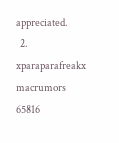appreciated.
  2. xparaparafreakx macrumors 65816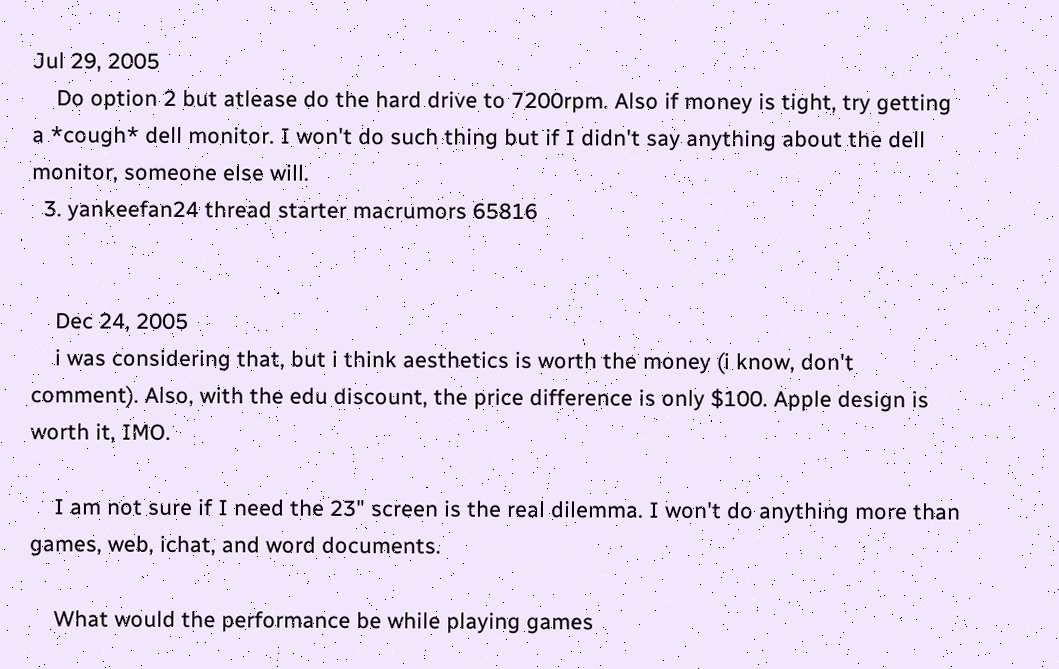Jul 29, 2005
    Do option 2 but atlease do the hard drive to 7200rpm. Also if money is tight, try getting a *cough* dell monitor. I won't do such thing but if I didn't say anything about the dell monitor, someone else will.
  3. yankeefan24 thread starter macrumors 65816


    Dec 24, 2005
    i was considering that, but i think aesthetics is worth the money (i know, don't comment). Also, with the edu discount, the price difference is only $100. Apple design is worth it, IMO.

    I am not sure if I need the 23" screen is the real dilemma. I won't do anything more than games, web, ichat, and word documents.

    What would the performance be while playing games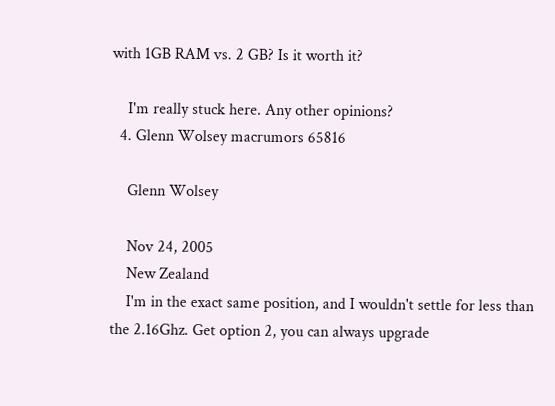with 1GB RAM vs. 2 GB? Is it worth it?

    I'm really stuck here. Any other opinions?
  4. Glenn Wolsey macrumors 65816

    Glenn Wolsey

    Nov 24, 2005
    New Zealand
    I'm in the exact same position, and I wouldn't settle for less than the 2.16Ghz. Get option 2, you can always upgrade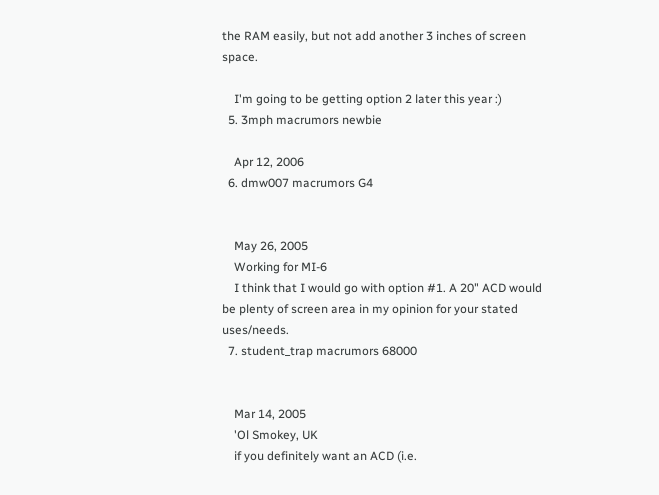the RAM easily, but not add another 3 inches of screen space.

    I'm going to be getting option 2 later this year :)
  5. 3mph macrumors newbie

    Apr 12, 2006
  6. dmw007 macrumors G4


    May 26, 2005
    Working for MI-6
    I think that I would go with option #1. A 20" ACD would be plenty of screen area in my opinion for your stated uses/needs.
  7. student_trap macrumors 68000


    Mar 14, 2005
    'Ol Smokey, UK
    if you definitely want an ACD (i.e.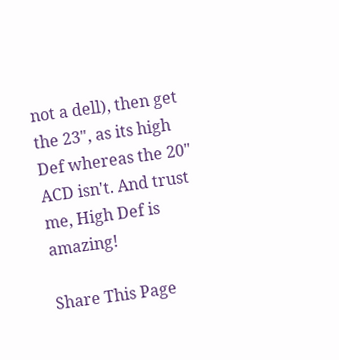not a dell), then get the 23", as its high Def whereas the 20" ACD isn't. And trust me, High Def is amazing!

Share This Page